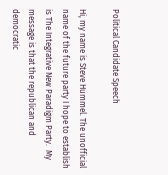Political Candidate Speech

Hi, my name is Steve Hummel. The unofficial name of the future party I hope to establish is The Integrative New Paradigm Party.  My message is that the republican and democratic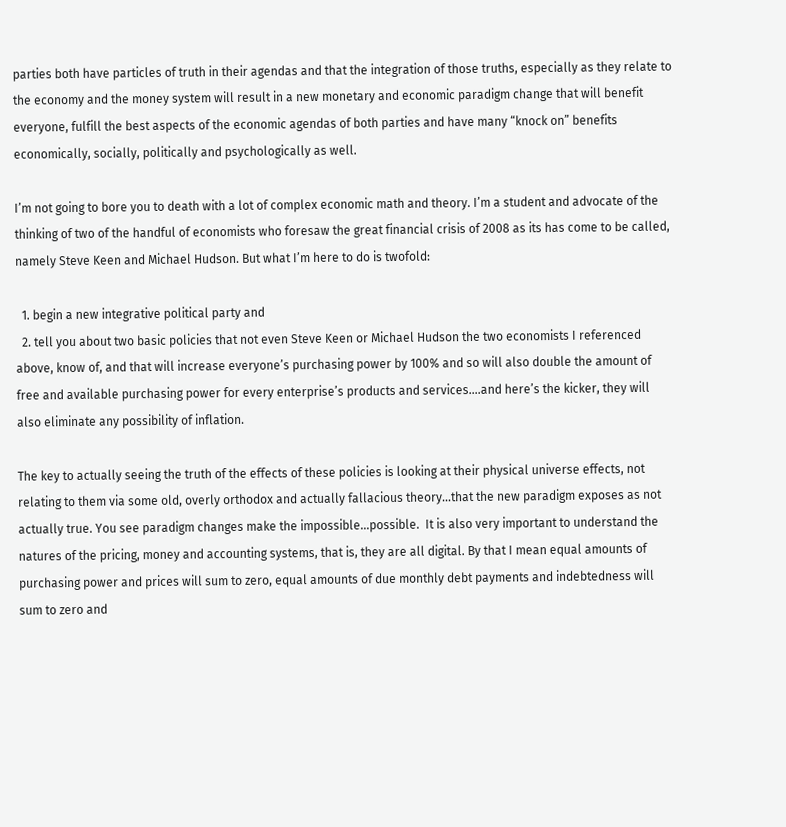parties both have particles of truth in their agendas and that the integration of those truths, especially as they relate to the economy and the money system will result in a new monetary and economic paradigm change that will benefit everyone, fulfill the best aspects of the economic agendas of both parties and have many “knock on” benefits economically, socially, politically and psychologically as well.

I’m not going to bore you to death with a lot of complex economic math and theory. I’m a student and advocate of the thinking of two of the handful of economists who foresaw the great financial crisis of 2008 as its has come to be called, namely Steve Keen and Michael Hudson. But what I’m here to do is twofold:

  1. begin a new integrative political party and
  2. tell you about two basic policies that not even Steve Keen or Michael Hudson the two economists I referenced above, know of, and that will increase everyone’s purchasing power by 100% and so will also double the amount of free and available purchasing power for every enterprise’s products and services….and here’s the kicker, they will also eliminate any possibility of inflation.

The key to actually seeing the truth of the effects of these policies is looking at their physical universe effects, not relating to them via some old, overly orthodox and actually fallacious theory…that the new paradigm exposes as not actually true. You see paradigm changes make the impossible…possible.  It is also very important to understand the natures of the pricing, money and accounting systems, that is, they are all digital. By that I mean equal amounts of purchasing power and prices will sum to zero, equal amounts of due monthly debt payments and indebtedness will sum to zero and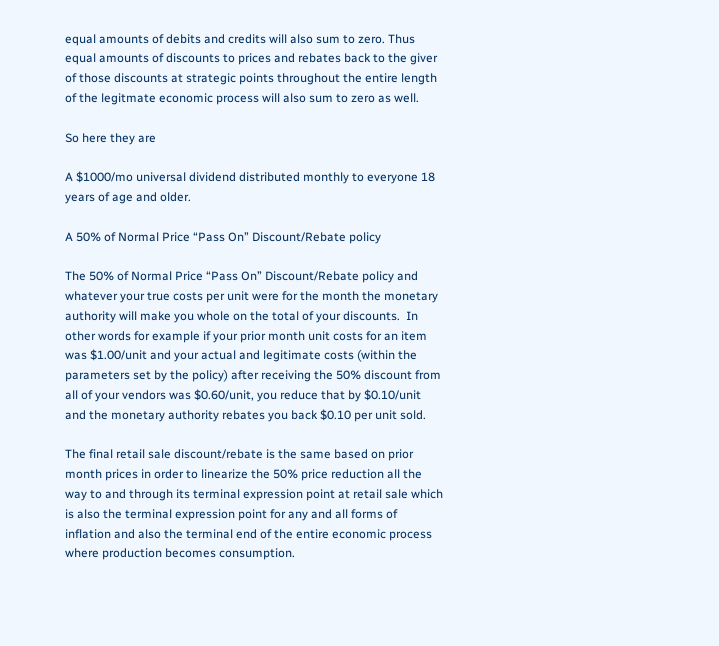equal amounts of debits and credits will also sum to zero. Thus equal amounts of discounts to prices and rebates back to the giver of those discounts at strategic points throughout the entire length of the legitmate economic process will also sum to zero as well.

So here they are

A $1000/mo universal dividend distributed monthly to everyone 18 years of age and older.

A 50% of Normal Price “Pass On” Discount/Rebate policy

The 50% of Normal Price “Pass On” Discount/Rebate policy and whatever your true costs per unit were for the month the monetary authority will make you whole on the total of your discounts.  In other words for example if your prior month unit costs for an item was $1.00/unit and your actual and legitimate costs (within the parameters set by the policy) after receiving the 50% discount from all of your vendors was $0.60/unit, you reduce that by $0.10/unit and the monetary authority rebates you back $0.10 per unit sold.

The final retail sale discount/rebate is the same based on prior month prices in order to linearize the 50% price reduction all the way to and through its terminal expression point at retail sale which is also the terminal expression point for any and all forms of inflation and also the terminal end of the entire economic process where production becomes consumption.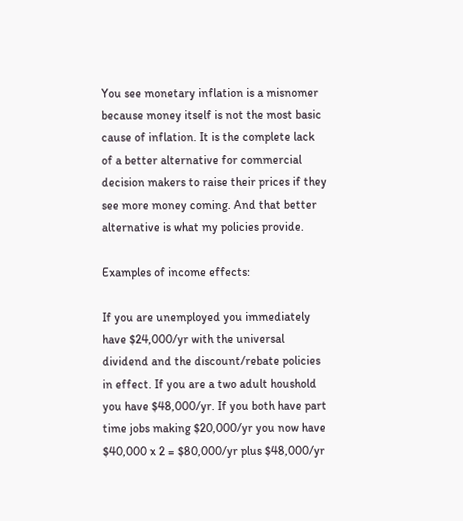You see monetary inflation is a misnomer because money itself is not the most basic cause of inflation. It is the complete lack of a better alternative for commercial decision makers to raise their prices if they see more money coming. And that better alternative is what my policies provide.

Examples of income effects:

If you are unemployed you immediately have $24,000/yr with the universal dividend and the discount/rebate policies in effect. If you are a two adult houshold you have $48,000/yr. If you both have part time jobs making $20,000/yr you now have $40,000 x 2 = $80,000/yr plus $48,000/yr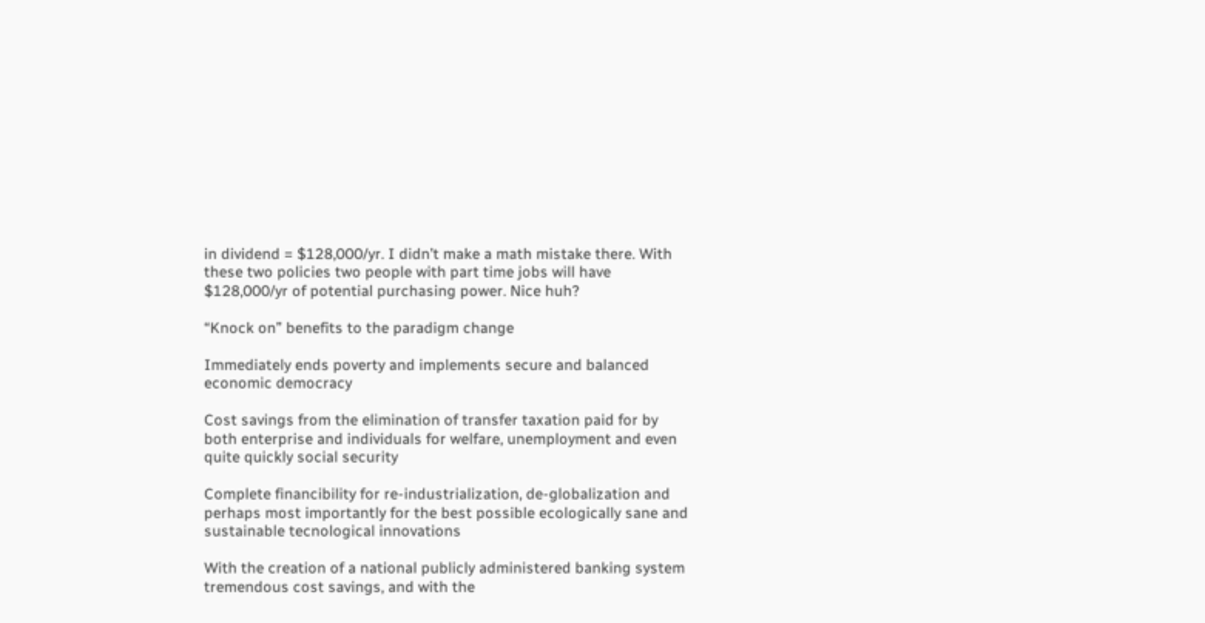in dividend = $128,000/yr. I didn’t make a math mistake there. With these two policies two people with part time jobs will have $128,000/yr of potential purchasing power. Nice huh?

“Knock on” benefits to the paradigm change

Immediately ends poverty and implements secure and balanced economic democracy

Cost savings from the elimination of transfer taxation paid for by both enterprise and individuals for welfare, unemployment and even quite quickly social security

Complete financibility for re-industrialization, de-globalization and perhaps most importantly for the best possible ecologically sane and sustainable tecnological innovations

With the creation of a national publicly administered banking system tremendous cost savings, and with the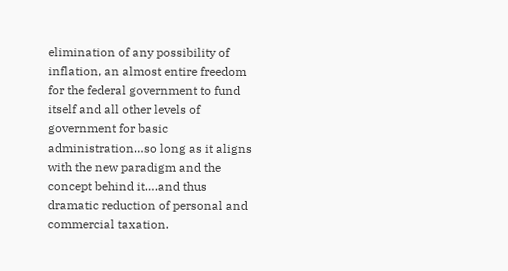elimination of any possibility of inflation, an almost entire freedom for the federal government to fund itself and all other levels of government for basic administration…so long as it aligns with the new paradigm and the concept behind it….and thus dramatic reduction of personal and commercial taxation.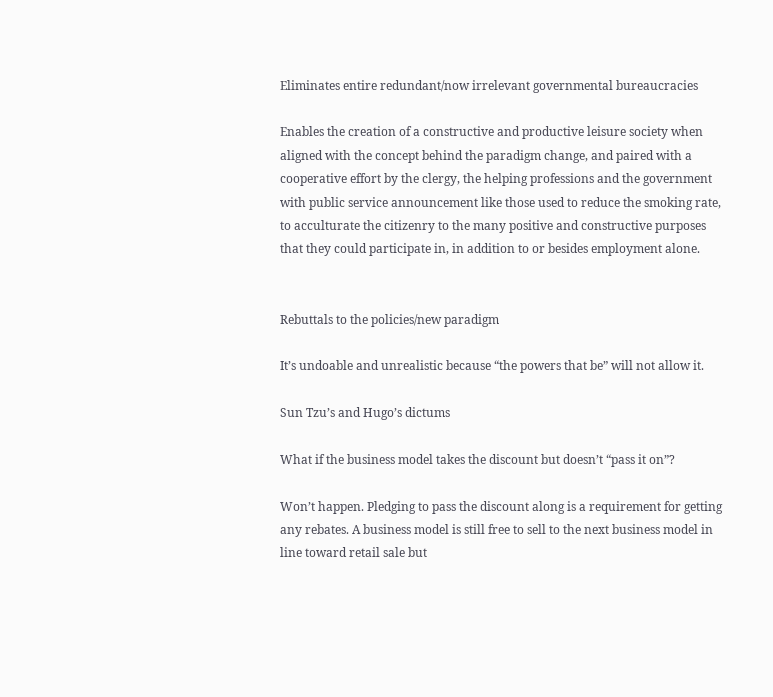Eliminates entire redundant/now irrelevant governmental bureaucracies

Enables the creation of a constructive and productive leisure society when aligned with the concept behind the paradigm change, and paired with a cooperative effort by the clergy, the helping professions and the government with public service announcement like those used to reduce the smoking rate, to acculturate the citizenry to the many positive and constructive purposes that they could participate in, in addition to or besides employment alone.


Rebuttals to the policies/new paradigm

It’s undoable and unrealistic because “the powers that be” will not allow it.

Sun Tzu’s and Hugo’s dictums

What if the business model takes the discount but doesn’t “pass it on”?

Won’t happen. Pledging to pass the discount along is a requirement for getting any rebates. A business model is still free to sell to the next business model in line toward retail sale but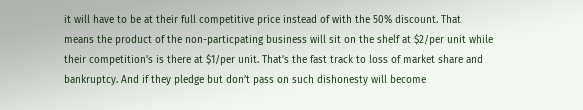it will have to be at their full competitive price instead of with the 50% discount. That means the product of the non-particpating business will sit on the shelf at $2/per unit while their competition’s is there at $1/per unit. That’s the fast track to loss of market share and bankruptcy. And if they pledge but don’t pass on such dishonesty will become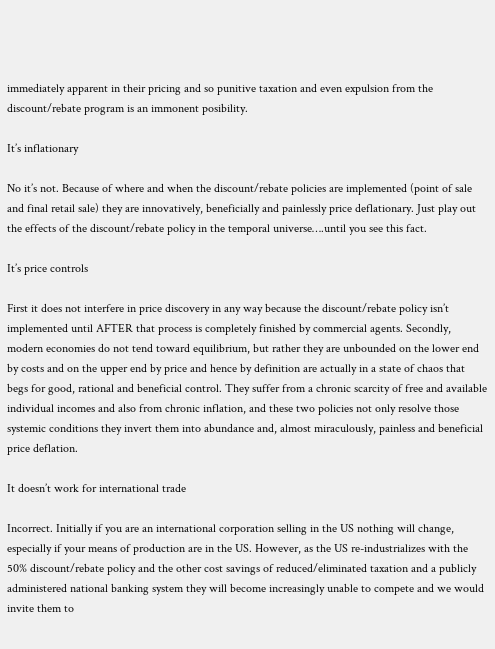immediately apparent in their pricing and so punitive taxation and even expulsion from the discount/rebate program is an immonent posibility.

It’s inflationary

No it’s not. Because of where and when the discount/rebate policies are implemented (point of sale and final retail sale) they are innovatively, beneficially and painlessly price deflationary. Just play out the effects of the discount/rebate policy in the temporal universe….until you see this fact.

It’s price controls

First it does not interfere in price discovery in any way because the discount/rebate policy isn’t implemented until AFTER that process is completely finished by commercial agents. Secondly, modern economies do not tend toward equilibrium, but rather they are unbounded on the lower end by costs and on the upper end by price and hence by definition are actually in a state of chaos that begs for good, rational and beneficial control. They suffer from a chronic scarcity of free and available individual incomes and also from chronic inflation, and these two policies not only resolve those systemic conditions they invert them into abundance and, almost miraculously, painless and beneficial price deflation.

It doesn’t work for international trade

Incorrect. Initially if you are an international corporation selling in the US nothing will change, especially if your means of production are in the US. However, as the US re-industrializes with the 50% discount/rebate policy and the other cost savings of reduced/eliminated taxation and a publicly administered national banking system they will become increasingly unable to compete and we would invite them to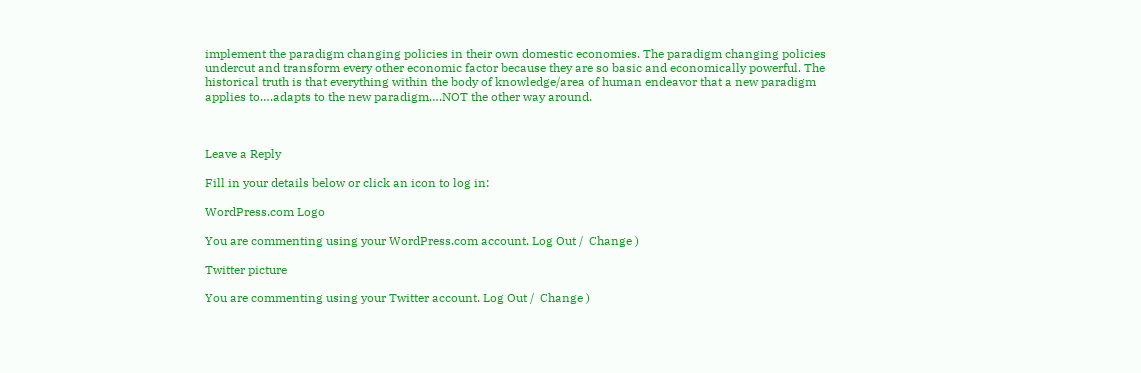implement the paradigm changing policies in their own domestic economies. The paradigm changing policies undercut and transform every other economic factor because they are so basic and economically powerful. The historical truth is that everything within the body of knowledge/area of human endeavor that a new paradigm applies to….adapts to the new paradigm….NOT the other way around.



Leave a Reply

Fill in your details below or click an icon to log in:

WordPress.com Logo

You are commenting using your WordPress.com account. Log Out /  Change )

Twitter picture

You are commenting using your Twitter account. Log Out /  Change )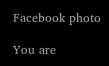Facebook photo

You are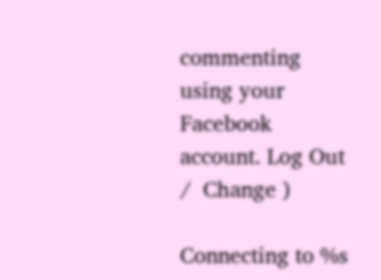commenting using your Facebook account. Log Out /  Change )

Connecting to %s